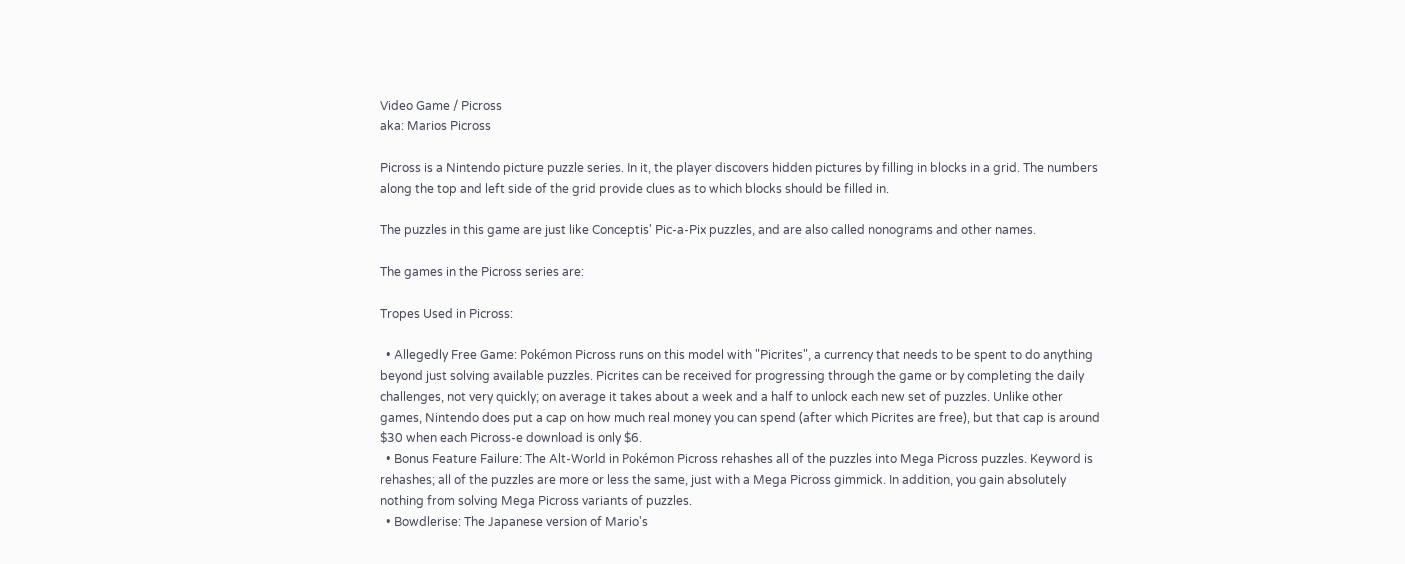Video Game / Picross
aka: Marios Picross

Picross is a Nintendo picture puzzle series. In it, the player discovers hidden pictures by filling in blocks in a grid. The numbers along the top and left side of the grid provide clues as to which blocks should be filled in.

The puzzles in this game are just like Conceptis' Pic-a-Pix puzzles, and are also called nonograms and other names.

The games in the Picross series are:

Tropes Used in Picross:

  • Allegedly Free Game: Pokémon Picross runs on this model with "Picrites", a currency that needs to be spent to do anything beyond just solving available puzzles. Picrites can be received for progressing through the game or by completing the daily challenges, not very quickly; on average it takes about a week and a half to unlock each new set of puzzles. Unlike other games, Nintendo does put a cap on how much real money you can spend (after which Picrites are free), but that cap is around $30 when each Picross-e download is only $6.
  • Bonus Feature Failure: The Alt-World in Pokémon Picross rehashes all of the puzzles into Mega Picross puzzles. Keyword is rehashes; all of the puzzles are more or less the same, just with a Mega Picross gimmick. In addition, you gain absolutely nothing from solving Mega Picross variants of puzzles.
  • Bowdlerise: The Japanese version of Mario's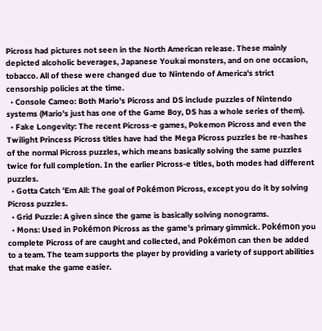Picross had pictures not seen in the North American release. These mainly depicted alcoholic beverages, Japanese Youkai monsters, and on one occasion, tobacco. All of these were changed due to Nintendo of America's strict censorship policies at the time.
  • Console Cameo: Both Mario's Picross and DS include puzzles of Nintendo systems (Mario's just has one of the Game Boy, DS has a whole series of them).
  • Fake Longevity: The recent Picross-e games, Pokemon Picross and even the Twilight Princess Picross titles have had the Mega Picross puzzles be re-hashes of the normal Picross puzzles, which means basically solving the same puzzles twice for full completion. In the earlier Picross-e titles, both modes had different puzzles.
  • Gotta Catch 'Em All: The goal of Pokémon Picross, except you do it by solving Picross puzzles.
  • Grid Puzzle: A given since the game is basically solving nonograms.
  • Mons: Used in Pokémon Picross as the game's primary gimmick. Pokémon you complete Picross of are caught and collected, and Pokémon can then be added to a team. The team supports the player by providing a variety of support abilities that make the game easier.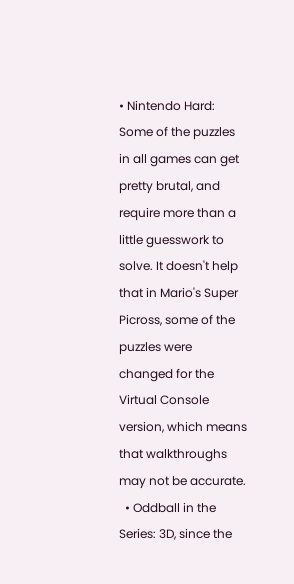• Nintendo Hard: Some of the puzzles in all games can get pretty brutal, and require more than a little guesswork to solve. It doesn't help that in Mario's Super Picross, some of the puzzles were changed for the Virtual Console version, which means that walkthroughs may not be accurate.
  • Oddball in the Series: 3D, since the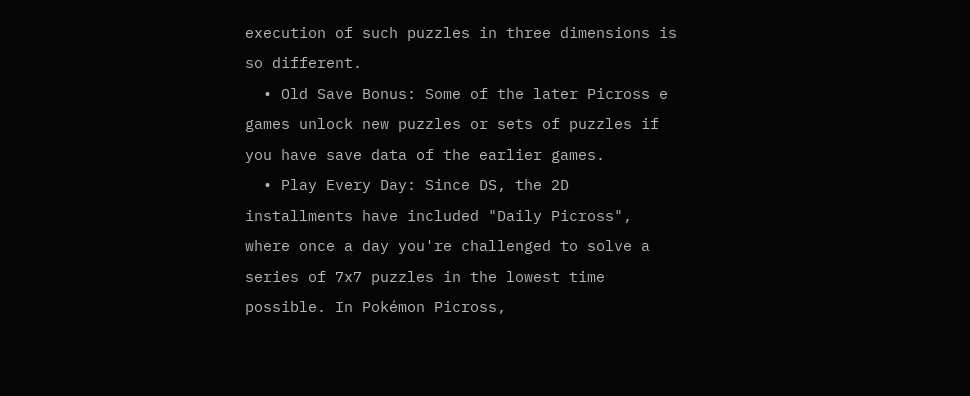execution of such puzzles in three dimensions is so different.
  • Old Save Bonus: Some of the later Picross e games unlock new puzzles or sets of puzzles if you have save data of the earlier games.
  • Play Every Day: Since DS, the 2D installments have included "Daily Picross", where once a day you're challenged to solve a series of 7x7 puzzles in the lowest time possible. In Pokémon Picross,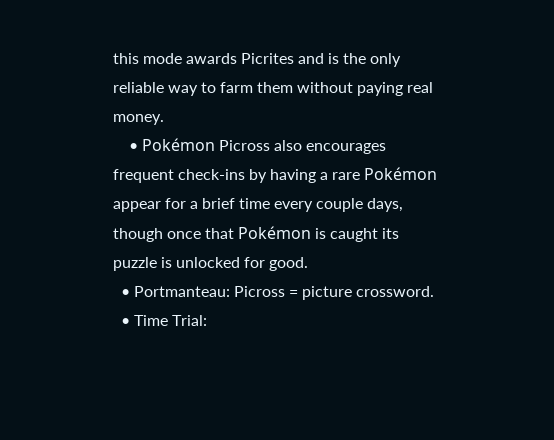this mode awards Picrites and is the only reliable way to farm them without paying real money.
    • Pokémon Picross also encourages frequent check-ins by having a rare Pokémon appear for a brief time every couple days, though once that Pokémon is caught its puzzle is unlocked for good.
  • Portmanteau: Picross = picture crossword.
  • Time Trial: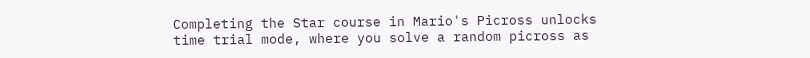Completing the Star course in Mario's Picross unlocks time trial mode, where you solve a random picross as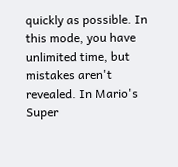quickly as possible. In this mode, you have unlimited time, but mistakes aren't revealed. In Mario's Super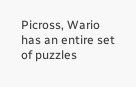Picross, Wario has an entire set of puzzles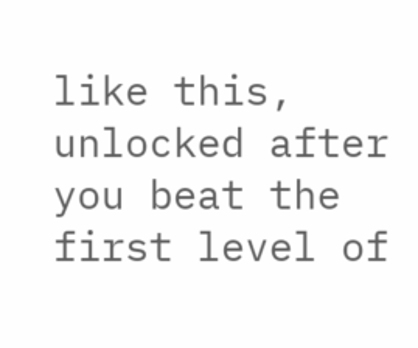like this, unlocked after you beat the first level of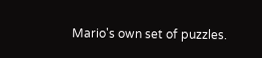Mario's own set of puzzles.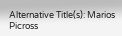Alternative Title(s): Marios Picross